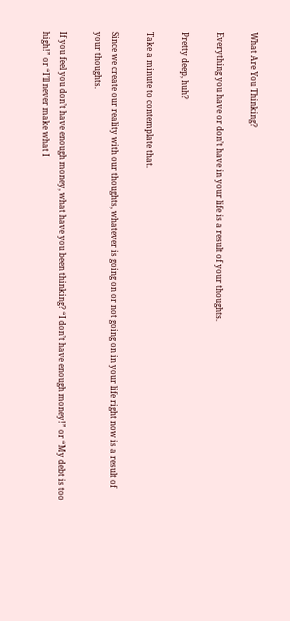What Are You Thinking?

Everything you have or don’t have in your life is a result of your thoughts.

Pretty deep, huh?

Take a minute to contemplate that.

Since we create our reality with our thoughts, whatever is going on or not going on in your life right now is a result of your thoughts.

If you feel you don’t have enough money, what have you been thinking? “I don’t have enough money!” or “My debt is too high!” or “I’ll never make what I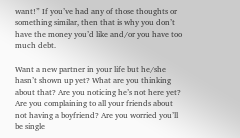want!” If you’ve had any of those thoughts or something similar, then that is why you don’t have the money you’d like and/or you have too much debt.

Want a new partner in your life but he/she hasn’t shown up yet? What are you thinking about that? Are you noticing he’s not here yet? Are you complaining to all your friends about not having a boyfriend? Are you worried you’ll be single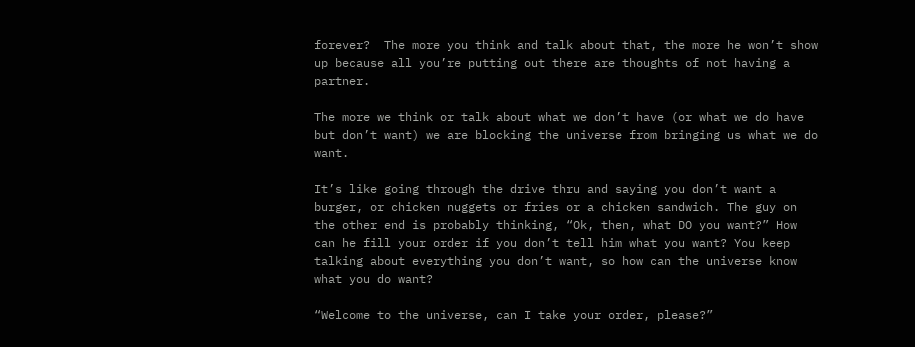forever?  The more you think and talk about that, the more he won’t show up because all you’re putting out there are thoughts of not having a partner.

The more we think or talk about what we don’t have (or what we do have but don’t want) we are blocking the universe from bringing us what we do want.

It’s like going through the drive thru and saying you don’t want a burger, or chicken nuggets or fries or a chicken sandwich. The guy on the other end is probably thinking, “Ok, then, what DO you want?” How can he fill your order if you don’t tell him what you want? You keep talking about everything you don’t want, so how can the universe know what you do want?

“Welcome to the universe, can I take your order, please?”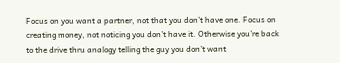Focus on you want a partner, not that you don’t have one. Focus on creating money, not noticing you don’t have it. Otherwise you’re back to the drive thru analogy telling the guy you don’t want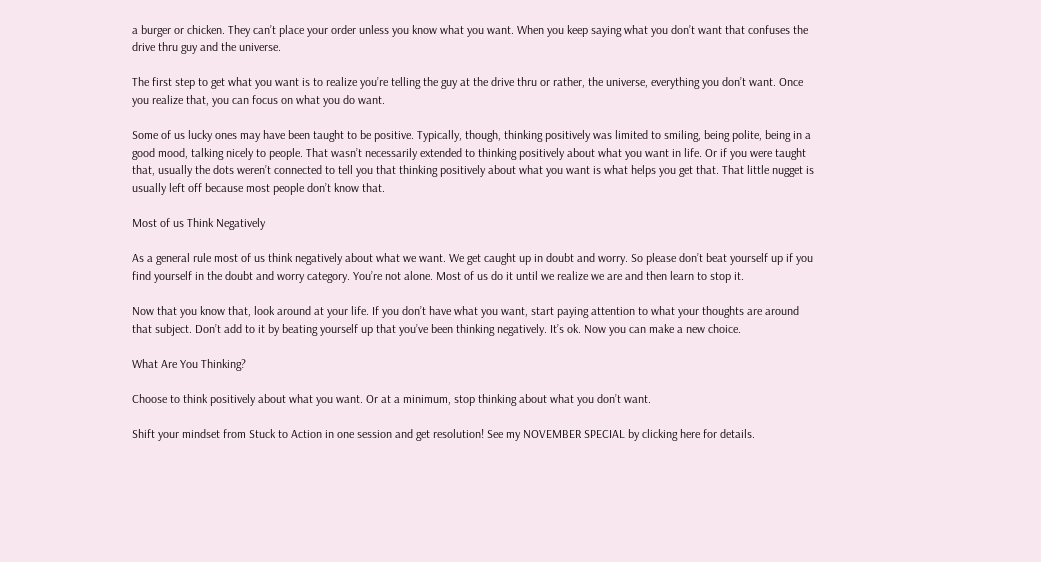a burger or chicken. They can’t place your order unless you know what you want. When you keep saying what you don’t want that confuses the drive thru guy and the universe.

The first step to get what you want is to realize you’re telling the guy at the drive thru or rather, the universe, everything you don’t want. Once you realize that, you can focus on what you do want.

Some of us lucky ones may have been taught to be positive. Typically, though, thinking positively was limited to smiling, being polite, being in a good mood, talking nicely to people. That wasn’t necessarily extended to thinking positively about what you want in life. Or if you were taught that, usually the dots weren’t connected to tell you that thinking positively about what you want is what helps you get that. That little nugget is usually left off because most people don’t know that.

Most of us Think Negatively

As a general rule most of us think negatively about what we want. We get caught up in doubt and worry. So please don’t beat yourself up if you find yourself in the doubt and worry category. You’re not alone. Most of us do it until we realize we are and then learn to stop it.

Now that you know that, look around at your life. If you don’t have what you want, start paying attention to what your thoughts are around that subject. Don’t add to it by beating yourself up that you’ve been thinking negatively. It’s ok. Now you can make a new choice.

What Are You Thinking?

Choose to think positively about what you want. Or at a minimum, stop thinking about what you don’t want.

Shift your mindset from Stuck to Action in one session and get resolution! See my NOVEMBER SPECIAL by clicking here for details.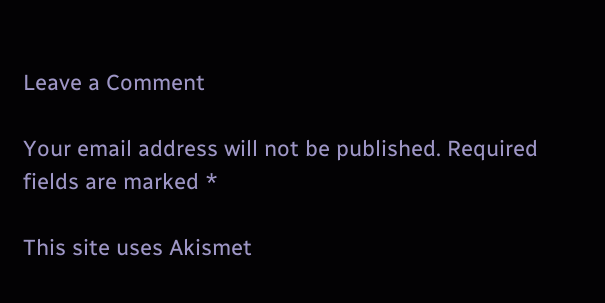Leave a Comment

Your email address will not be published. Required fields are marked *

This site uses Akismet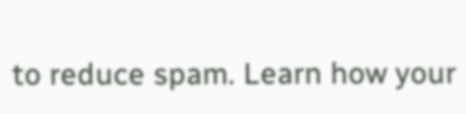to reduce spam. Learn how your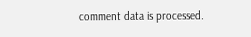comment data is processed.